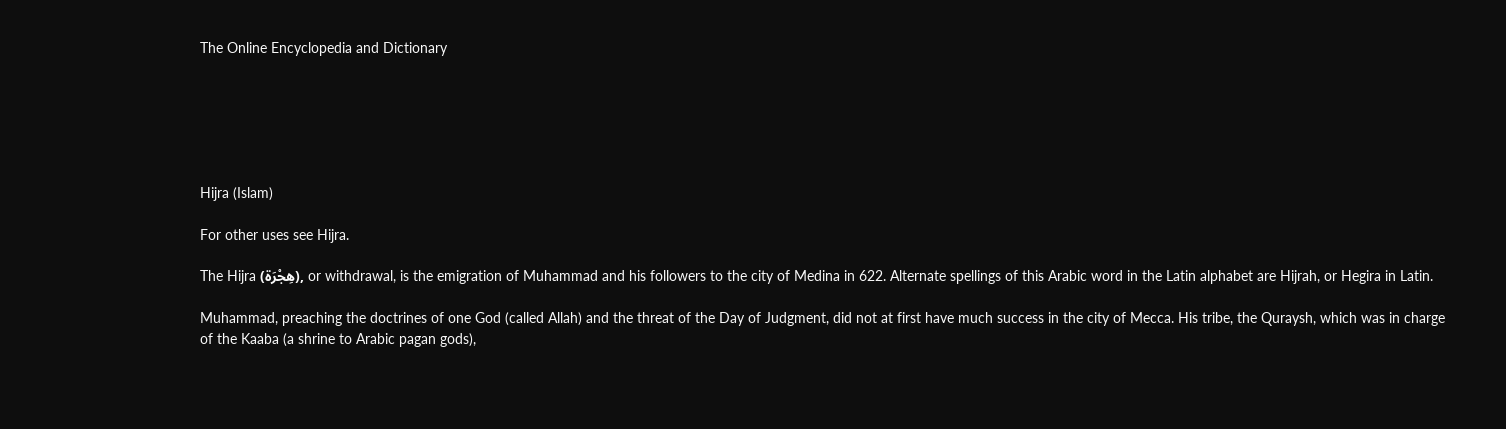The Online Encyclopedia and Dictionary






Hijra (Islam)

For other uses see Hijra.

The Hijra (هِجْرَة), or withdrawal, is the emigration of Muhammad and his followers to the city of Medina in 622. Alternate spellings of this Arabic word in the Latin alphabet are Hijrah, or Hegira in Latin.

Muhammad, preaching the doctrines of one God (called Allah) and the threat of the Day of Judgment, did not at first have much success in the city of Mecca. His tribe, the Quraysh, which was in charge of the Kaaba (a shrine to Arabic pagan gods),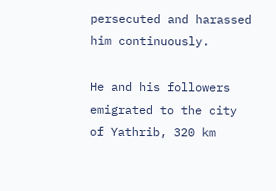persecuted and harassed him continuously.

He and his followers emigrated to the city of Yathrib, 320 km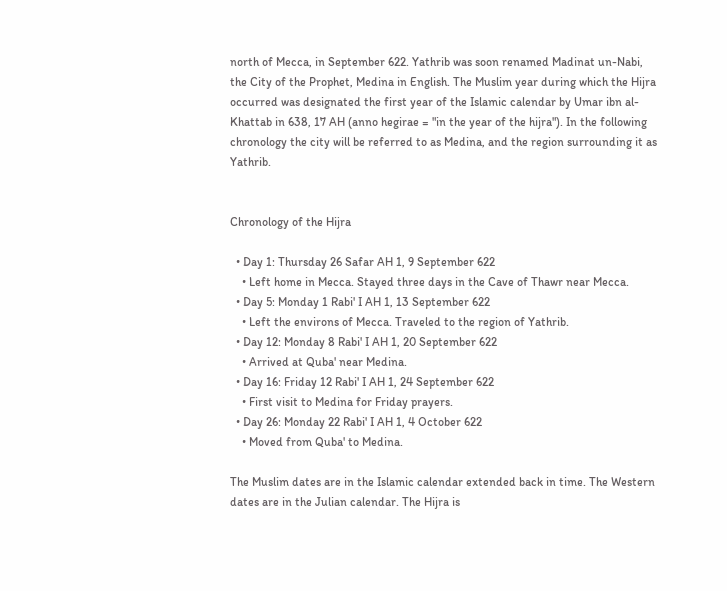north of Mecca, in September 622. Yathrib was soon renamed Madinat un-Nabi, the City of the Prophet, Medina in English. The Muslim year during which the Hijra occurred was designated the first year of the Islamic calendar by Umar ibn al-Khattab in 638, 17 AH (anno hegirae = "in the year of the hijra"). In the following chronology the city will be referred to as Medina, and the region surrounding it as Yathrib.


Chronology of the Hijra

  • Day 1: Thursday 26 Safar AH 1, 9 September 622
    • Left home in Mecca. Stayed three days in the Cave of Thawr near Mecca.
  • Day 5: Monday 1 Rabi' I AH 1, 13 September 622
    • Left the environs of Mecca. Traveled to the region of Yathrib.
  • Day 12: Monday 8 Rabi' I AH 1, 20 September 622
    • Arrived at Quba' near Medina.
  • Day 16: Friday 12 Rabi' I AH 1, 24 September 622
    • First visit to Medina for Friday prayers.
  • Day 26: Monday 22 Rabi' I AH 1, 4 October 622
    • Moved from Quba' to Medina.

The Muslim dates are in the Islamic calendar extended back in time. The Western dates are in the Julian calendar. The Hijra is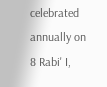celebrated annually on 8 Rabi' I,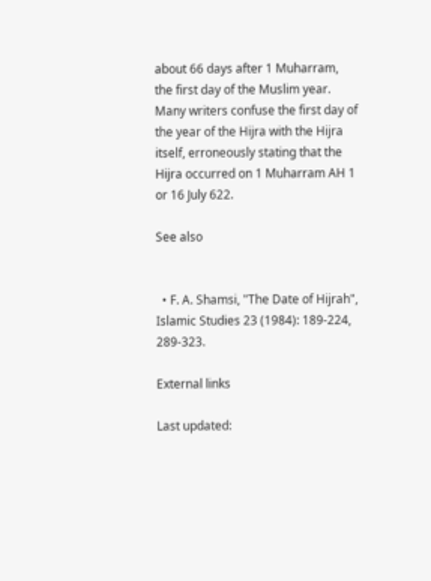about 66 days after 1 Muharram, the first day of the Muslim year. Many writers confuse the first day of the year of the Hijra with the Hijra itself, erroneously stating that the Hijra occurred on 1 Muharram AH 1 or 16 July 622.

See also


  • F. A. Shamsi, "The Date of Hijrah", Islamic Studies 23 (1984): 189-224, 289-323.

External links

Last updated: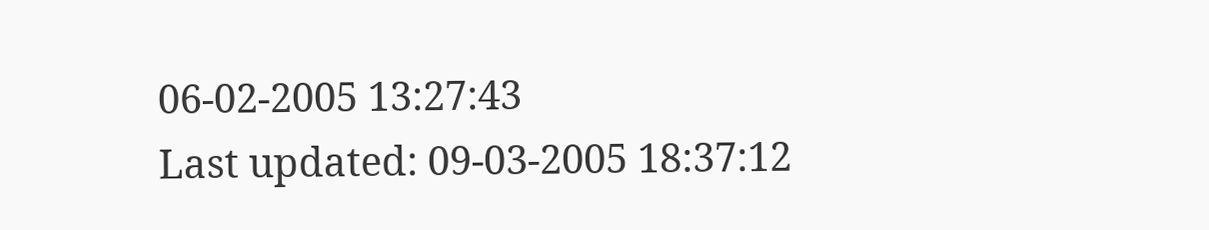06-02-2005 13:27:43
Last updated: 09-03-2005 18:37:12